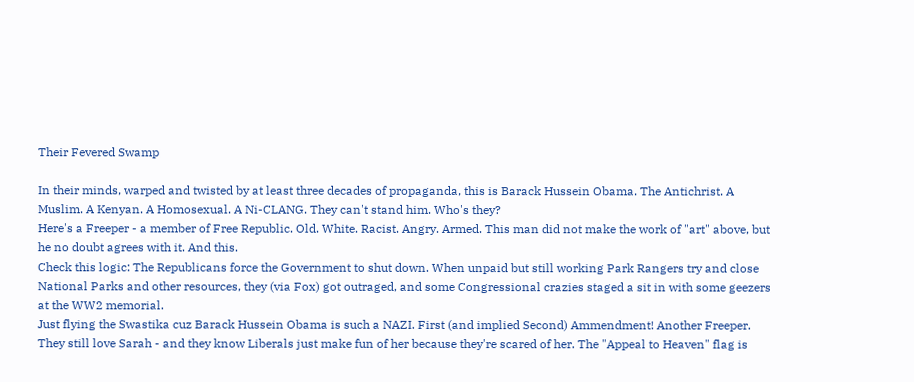Their Fevered Swamp

In their minds, warped and twisted by at least three decades of propaganda, this is Barack Hussein Obama. The Antichrist. A Muslim. A Kenyan. A Homosexual. A Ni-CLANG. They can't stand him. Who's they?
Here's a Freeper - a member of Free Republic. Old. White. Racist. Angry. Armed. This man did not make the work of "art" above, but he no doubt agrees with it. And this.
Check this logic: The Republicans force the Government to shut down. When unpaid but still working Park Rangers try and close National Parks and other resources, they (via Fox) got outraged, and some Congressional crazies staged a sit in with some geezers at the WW2 memorial.
Just flying the Swastika cuz Barack Hussein Obama is such a NAZI. First (and implied Second) Ammendment! Another Freeper.
They still love Sarah - and they know Liberals just make fun of her because they're scared of her. The "Appeal to Heaven" flag is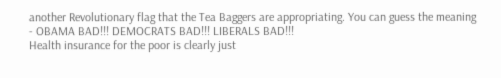another Revolutionary flag that the Tea Baggers are appropriating. You can guess the meaning - OBAMA BAD!!! DEMOCRATS BAD!!! LIBERALS BAD!!!
Health insurance for the poor is clearly just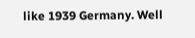like 1939 Germany. Well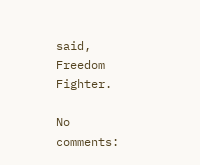said, Freedom Fighter.

No comments: